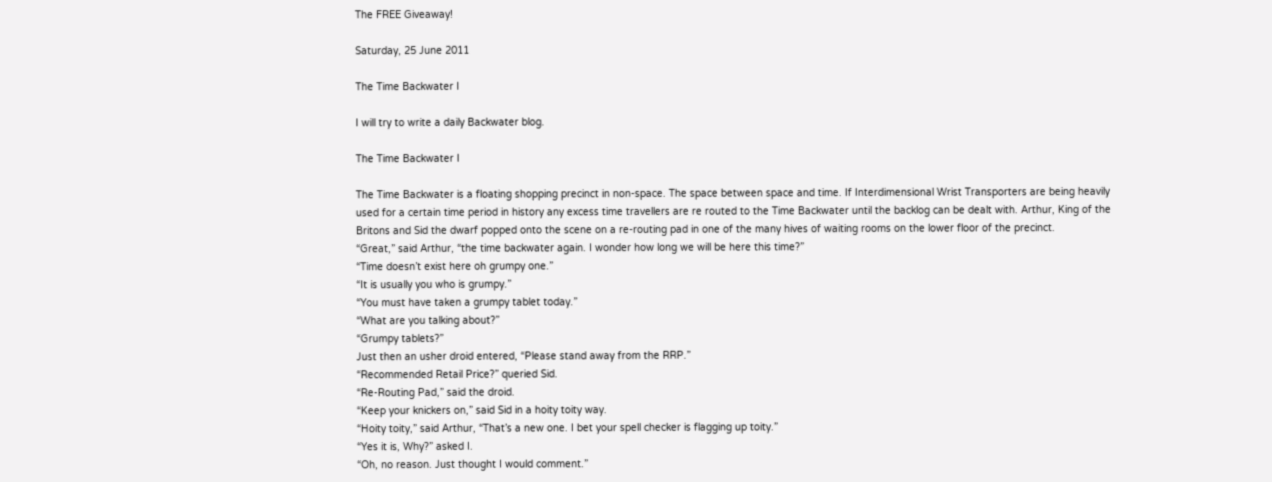The FREE Giveaway!

Saturday, 25 June 2011

The Time Backwater I

I will try to write a daily Backwater blog.

The Time Backwater I

The Time Backwater is a floating shopping precinct in non-space. The space between space and time. If Interdimensional Wrist Transporters are being heavily used for a certain time period in history any excess time travellers are re routed to the Time Backwater until the backlog can be dealt with. Arthur, King of the Britons and Sid the dwarf popped onto the scene on a re-routing pad in one of the many hives of waiting rooms on the lower floor of the precinct.
“Great,” said Arthur, “the time backwater again. I wonder how long we will be here this time?”
“Time doesn’t exist here oh grumpy one.”
“It is usually you who is grumpy.”
“You must have taken a grumpy tablet today.”
“What are you talking about?”
“Grumpy tablets?”
Just then an usher droid entered, “Please stand away from the RRP.”
“Recommended Retail Price?” queried Sid.
“Re-Routing Pad,” said the droid.
“Keep your knickers on,” said Sid in a hoity toity way.
“Hoity toity,” said Arthur, “That’s a new one. I bet your spell checker is flagging up toity.”
“Yes it is, Why?” asked I.
“Oh, no reason. Just thought I would comment.”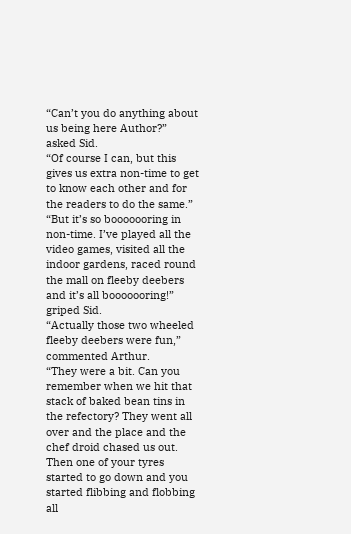“Can’t you do anything about us being here Author?” asked Sid.
“Of course I can, but this gives us extra non-time to get to know each other and for the readers to do the same.”
“But it’s so booooooring in non-time. I’ve played all the video games, visited all the indoor gardens, raced round the mall on fleeby deebers and it’s all booooooring!” griped Sid.
“Actually those two wheeled fleeby deebers were fun,” commented Arthur.
“They were a bit. Can you remember when we hit that stack of baked bean tins in the refectory? They went all over and the place and the chef droid chased us out. Then one of your tyres started to go down and you started flibbing and flobbing all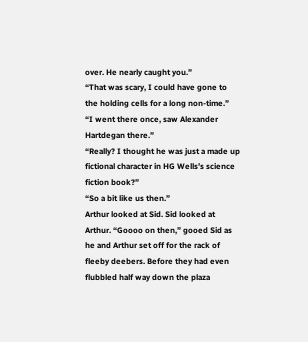over. He nearly caught you.”
“That was scary, I could have gone to the holding cells for a long non-time.”
“I went there once, saw Alexander Hartdegan there.”
“Really? I thought he was just a made up fictional character in HG Wells’s science fiction book?”
“So a bit like us then.”
Arthur looked at Sid. Sid looked at Arthur. “Goooo on then,” gooed Sid as he and Arthur set off for the rack of fleeby deebers. Before they had even flubbled half way down the plaza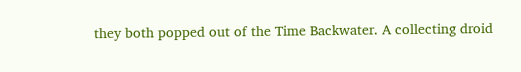they both popped out of the Time Backwater. A collecting droid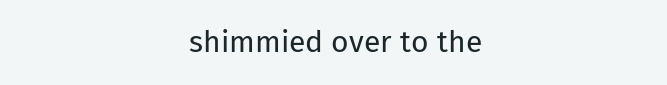shimmied over to the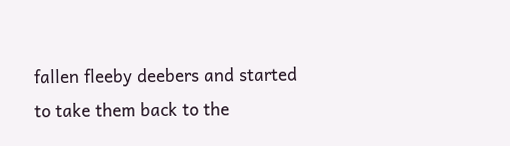fallen fleeby deebers and started to take them back to the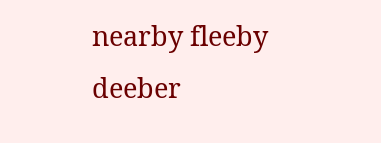nearby fleeby deeber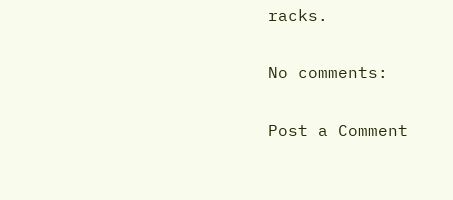racks.

No comments:

Post a Comment